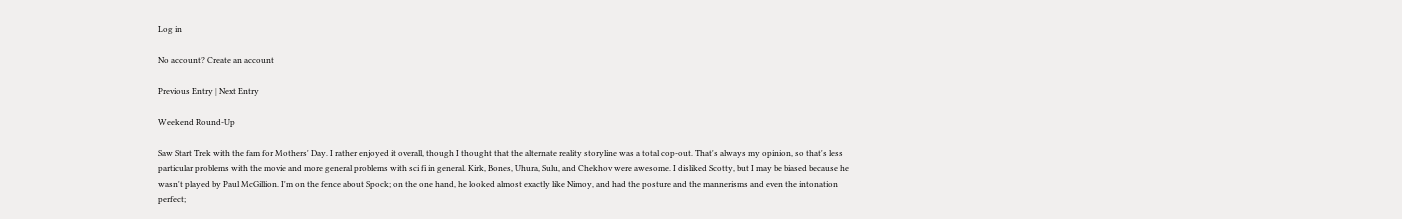Log in

No account? Create an account

Previous Entry | Next Entry

Weekend Round-Up

Saw Start Trek with the fam for Mothers' Day. I rather enjoyed it overall, though I thought that the alternate reality storyline was a total cop-out. That's always my opinion, so that's less particular problems with the movie and more general problems with sci fi in general. Kirk, Bones, Uhura, Sulu, and Chekhov were awesome. I disliked Scotty, but I may be biased because he wasn't played by Paul McGillion. I'm on the fence about Spock; on the one hand, he looked almost exactly like Nimoy, and had the posture and the mannerisms and even the intonation perfect;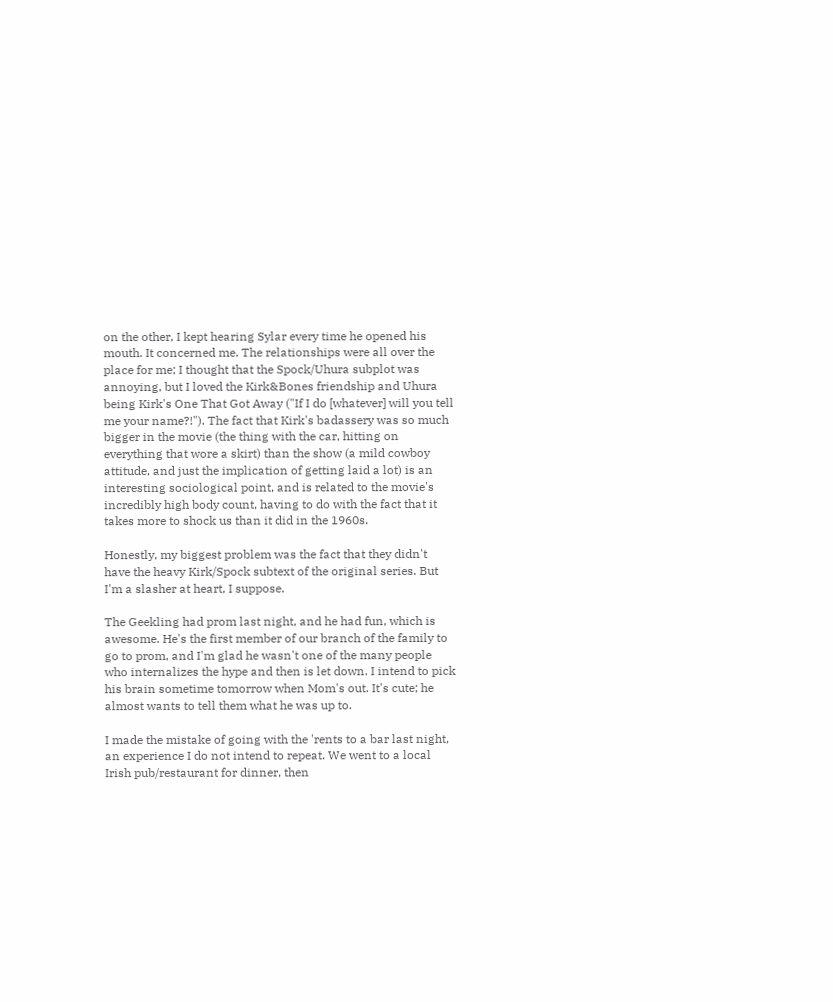on the other, I kept hearing Sylar every time he opened his mouth. It concerned me. The relationships were all over the place for me; I thought that the Spock/Uhura subplot was annoying, but I loved the Kirk&Bones friendship and Uhura being Kirk's One That Got Away ("If I do [whatever] will you tell me your name?!"). The fact that Kirk's badassery was so much bigger in the movie (the thing with the car, hitting on everything that wore a skirt) than the show (a mild cowboy attitude, and just the implication of getting laid a lot) is an interesting sociological point, and is related to the movie's incredibly high body count, having to do with the fact that it takes more to shock us than it did in the 1960s.

Honestly, my biggest problem was the fact that they didn't have the heavy Kirk/Spock subtext of the original series. But I'm a slasher at heart, I suppose.

The Geekling had prom last night, and he had fun, which is awesome. He's the first member of our branch of the family to go to prom, and I'm glad he wasn't one of the many people who internalizes the hype and then is let down. I intend to pick his brain sometime tomorrow when Mom's out. It's cute; he almost wants to tell them what he was up to.

I made the mistake of going with the 'rents to a bar last night, an experience I do not intend to repeat. We went to a local Irish pub/restaurant for dinner, then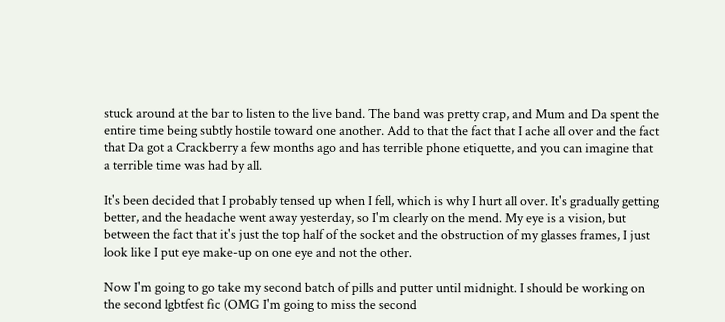stuck around at the bar to listen to the live band. The band was pretty crap, and Mum and Da spent the entire time being subtly hostile toward one another. Add to that the fact that I ache all over and the fact that Da got a Crackberry a few months ago and has terrible phone etiquette, and you can imagine that a terrible time was had by all.

It's been decided that I probably tensed up when I fell, which is why I hurt all over. It's gradually getting better, and the headache went away yesterday, so I'm clearly on the mend. My eye is a vision, but between the fact that it's just the top half of the socket and the obstruction of my glasses frames, I just look like I put eye make-up on one eye and not the other.

Now I'm going to go take my second batch of pills and putter until midnight. I should be working on the second lgbtfest fic (OMG I'm going to miss the second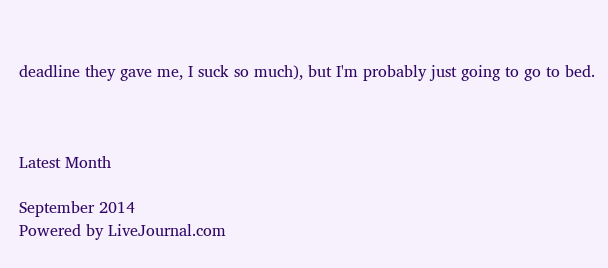deadline they gave me, I suck so much), but I'm probably just going to go to bed.



Latest Month

September 2014
Powered by LiveJournal.com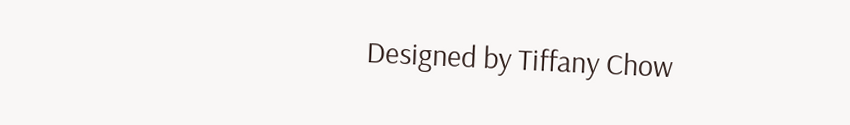Designed by Tiffany Chow